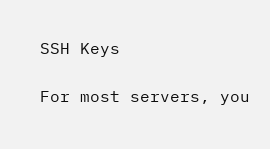SSH Keys

For most servers, you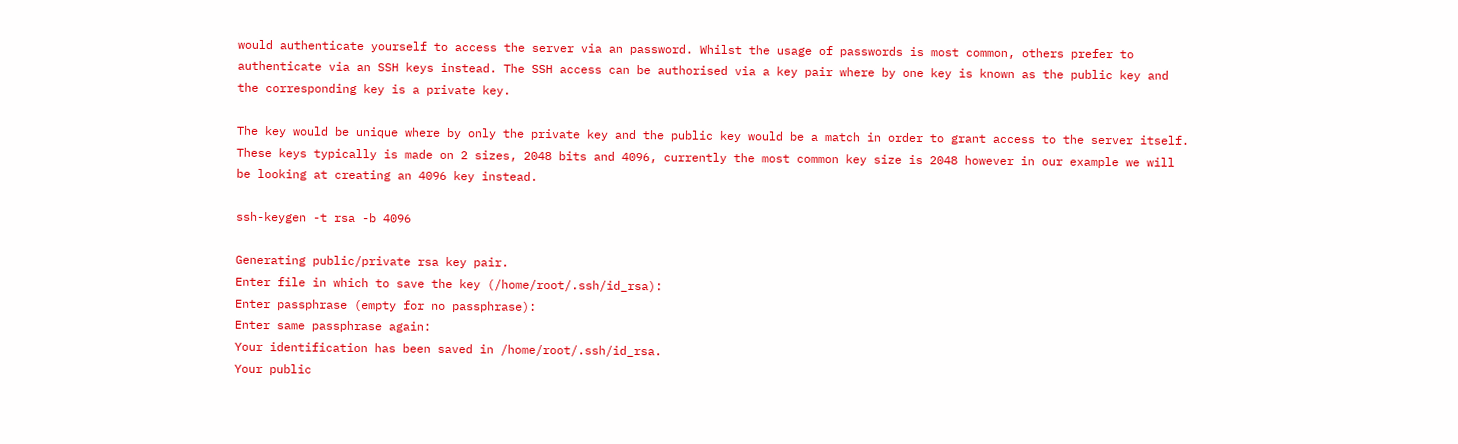would authenticate yourself to access the server via an password. Whilst the usage of passwords is most common, others prefer to authenticate via an SSH keys instead. The SSH access can be authorised via a key pair where by one key is known as the public key and the corresponding key is a private key.

The key would be unique where by only the private key and the public key would be a match in order to grant access to the server itself. These keys typically is made on 2 sizes, 2048 bits and 4096, currently the most common key size is 2048 however in our example we will be looking at creating an 4096 key instead.

ssh-keygen -t rsa -b 4096

Generating public/private rsa key pair.
Enter file in which to save the key (/home/root/.ssh/id_rsa):
Enter passphrase (empty for no passphrase):
Enter same passphrase again:
Your identification has been saved in /home/root/.ssh/id_rsa.
Your public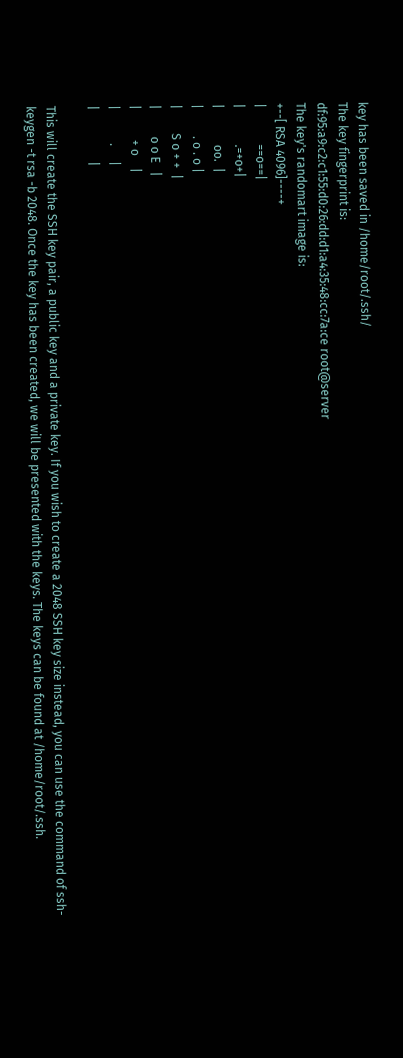key has been saved in /home/root/.ssh/
The key fingerprint is:
df:95:a9:c2:c1:55:d0:26:dd:d1:a4:35:48:cc:7a:ce root@server
The key's randomart image is:
+--[ RSA 4096]----+
|            ==o==|
|            .=+o+|
|            oo.  |
|         . o . o |
|        S o + +  |
|         o o E   |
|          + o    |
|           .     |
|                 |

This will create the SSH key pair, a public key and a private key. If you wish to create a 2048 SSH key size instead, you can use the command of ssh-keygen -t rsa -b 2048. Once the key has been created, we will be presented with the keys. The keys can be found at /home/root/.ssh.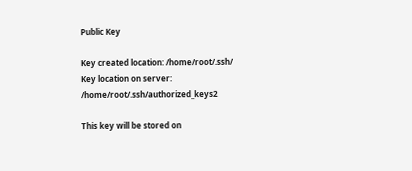Public Key

Key created location: /home/root/.ssh/
Key location on server: /home/root/.ssh/authorized_keys2

This key will be stored on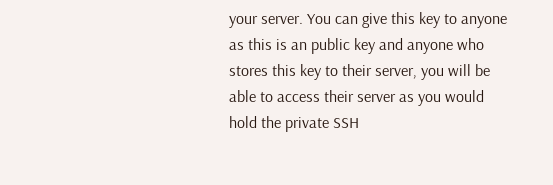your server. You can give this key to anyone as this is an public key and anyone who stores this key to their server, you will be able to access their server as you would hold the private SSH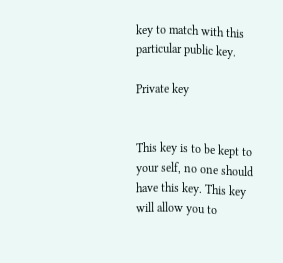key to match with this particular public key.

Private key


This key is to be kept to your self, no one should have this key. This key will allow you to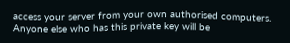access your server from your own authorised computers. Anyone else who has this private key will be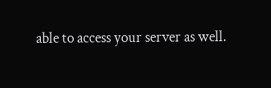able to access your server as well.